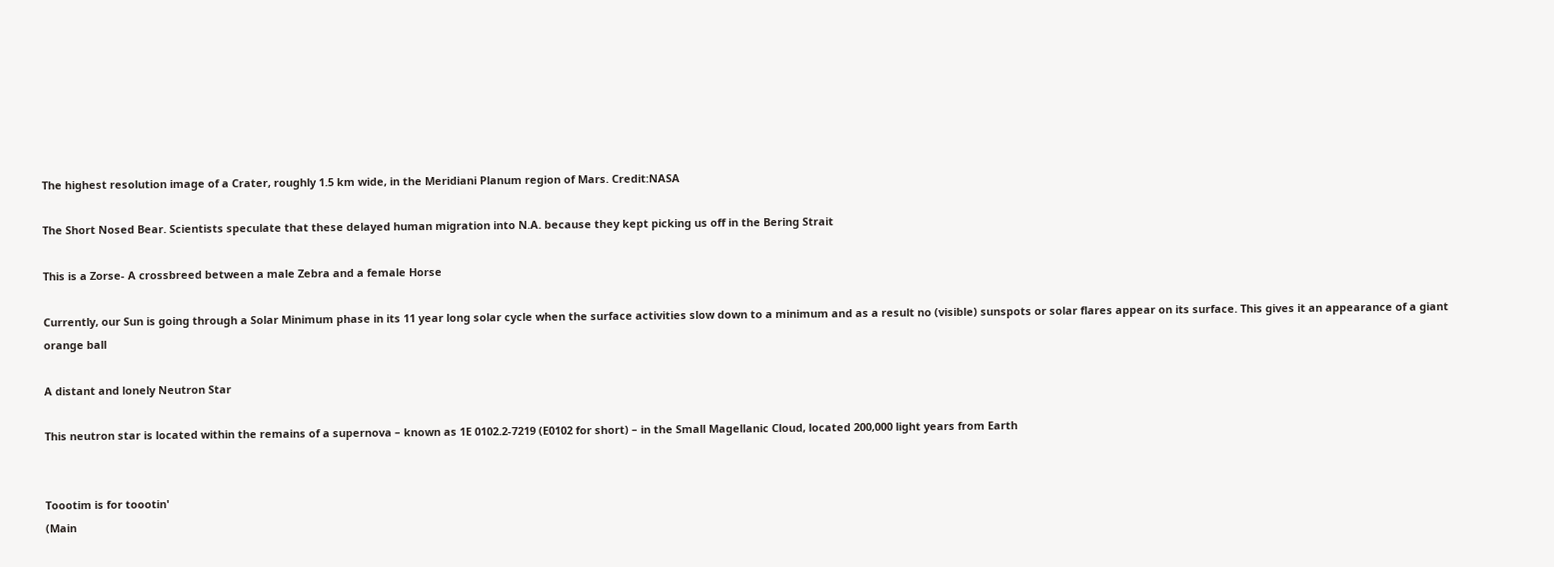The highest resolution image of a Crater, roughly 1.5 km wide, in the Meridiani Planum region of Mars. Credit:NASA

The Short Nosed Bear. Scientists speculate that these delayed human migration into N.A. because they kept picking us off in the Bering Strait

This is a Zorse- A crossbreed between a male Zebra and a female Horse

Currently, our Sun is going through a Solar Minimum phase in its 11 year long solar cycle when the surface activities slow down to a minimum and as a result no (visible) sunspots or solar flares appear on its surface. This gives it an appearance of a giant orange ball

A distant and lonely Neutron Star

This neutron star is located within the remains of a supernova – known as 1E 0102.2-7219 (E0102 for short) – in the Small Magellanic Cloud, located 200,000 light years from Earth


Toootim is for toootin'
(Main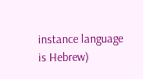instance language is Hebrew)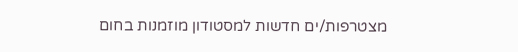מצטרפות/ים חדשות למסטודון מוזמנות בחום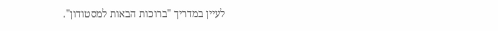לעיין במדריך "ברוכות הבאות למסטודון".